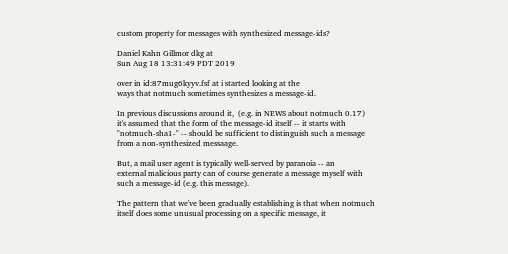custom property for messages with synthesized message-ids?

Daniel Kahn Gillmor dkg at
Sun Aug 18 13:31:49 PDT 2019

over in id:87mug6kyyv.fsf at i started looking at the
ways that notmuch sometimes synthesizes a message-id.

In previous discussions around it,  (e.g. in NEWS about notmuch 0.17)
it's assumed that the form of the message-id itself -- it starts with
"notmuch-sha1-" -- should be sufficient to distinguish such a message
from a non-synthesized messaage.

But, a mail user agent is typically well-served by paranoia -- an
external malicious party can of course generate a message myself with
such a message-id (e.g. this message).

The pattern that we've been gradually establishing is that when notmuch
itself does some unusual processing on a specific message, it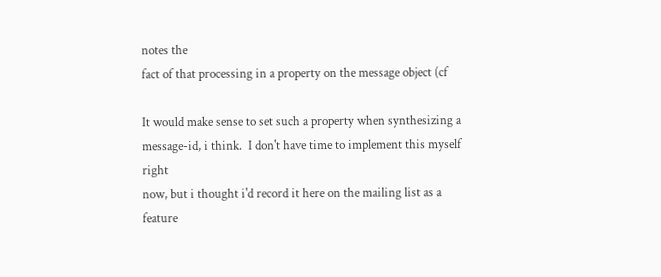notes the
fact of that processing in a property on the message object (cf

It would make sense to set such a property when synthesizing a
message-id, i think.  I don't have time to implement this myself right
now, but i thought i'd record it here on the mailing list as a feature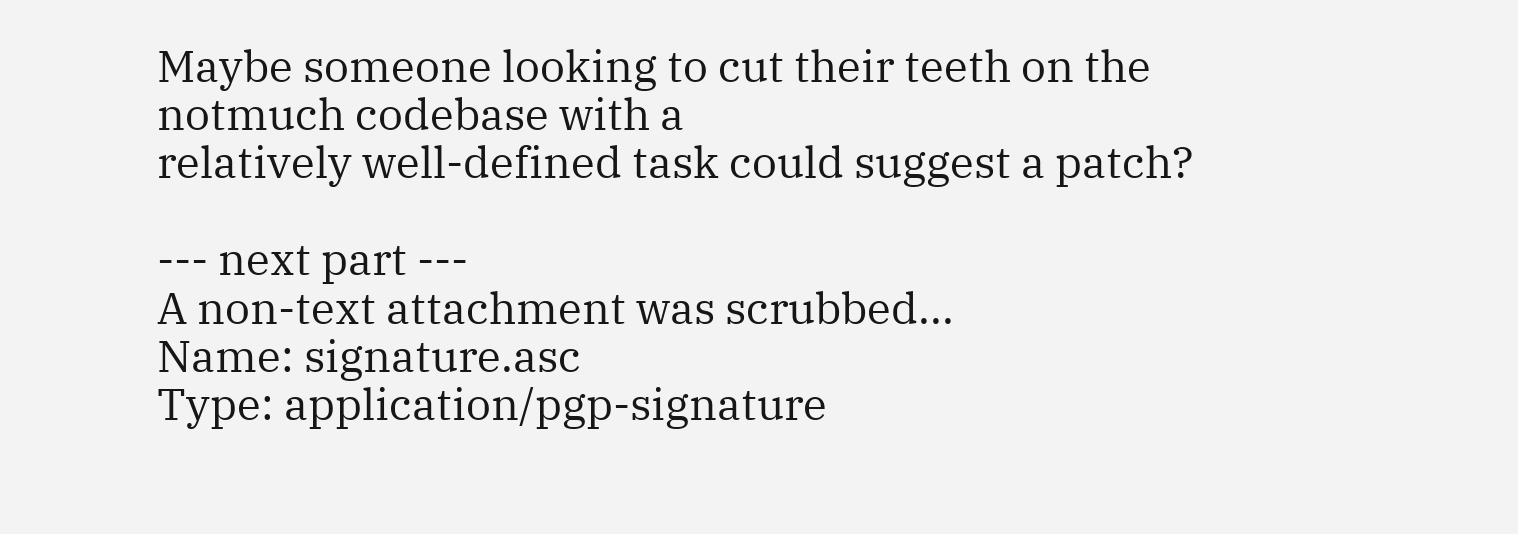Maybe someone looking to cut their teeth on the notmuch codebase with a
relatively well-defined task could suggest a patch?

--- next part ---
A non-text attachment was scrubbed...
Name: signature.asc
Type: application/pgp-signature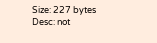Size: 227 bytes
Desc: not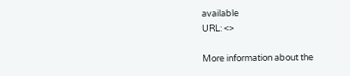available
URL: <>

More information about the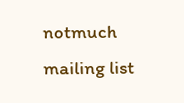notmuch mailing list